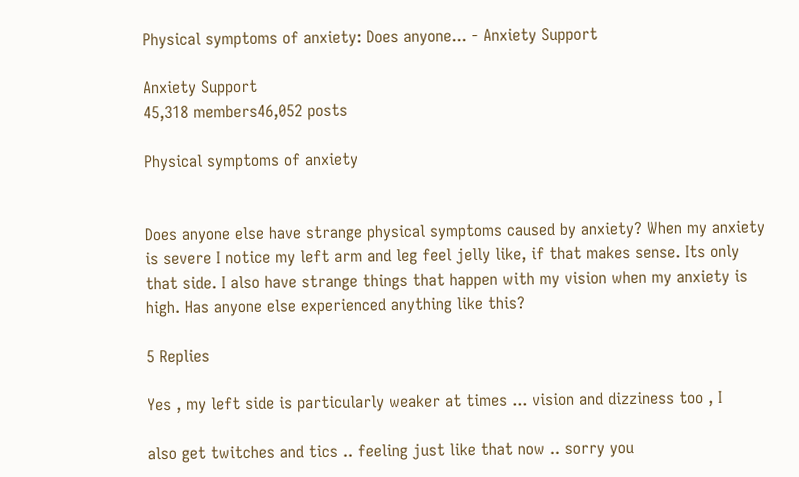Physical symptoms of anxiety: Does anyone... - Anxiety Support

Anxiety Support
45,318 members46,052 posts

Physical symptoms of anxiety


Does anyone else have strange physical symptoms caused by anxiety? When my anxiety is severe I notice my left arm and leg feel jelly like, if that makes sense. Its only that side. I also have strange things that happen with my vision when my anxiety is high. Has anyone else experienced anything like this?

5 Replies

Yes , my left side is particularly weaker at times ... vision and dizziness too , I

also get twitches and tics .. feeling just like that now .. sorry you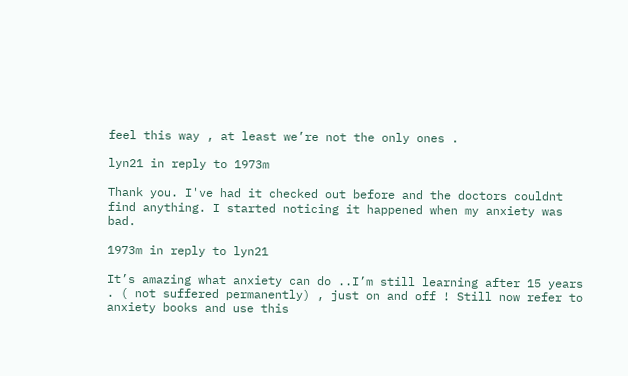feel this way , at least we’re not the only ones .

lyn21 in reply to 1973m

Thank you. I've had it checked out before and the doctors couldnt find anything. I started noticing it happened when my anxiety was bad.

1973m in reply to lyn21

It’s amazing what anxiety can do ..I’m still learning after 15 years . ( not suffered permanently) , just on and off ! Still now refer to anxiety books and use this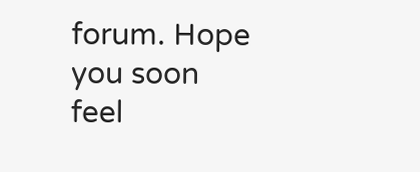forum. Hope you soon feel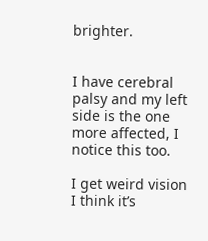brighter.


I have cerebral palsy and my left side is the one more affected, I notice this too.

I get weird vision I think it’s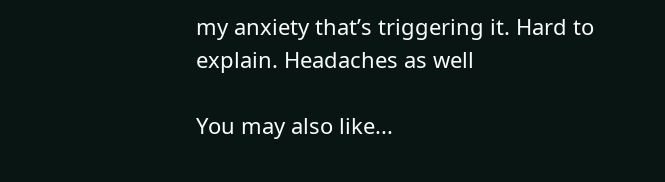my anxiety that’s triggering it. Hard to explain. Headaches as well

You may also like...